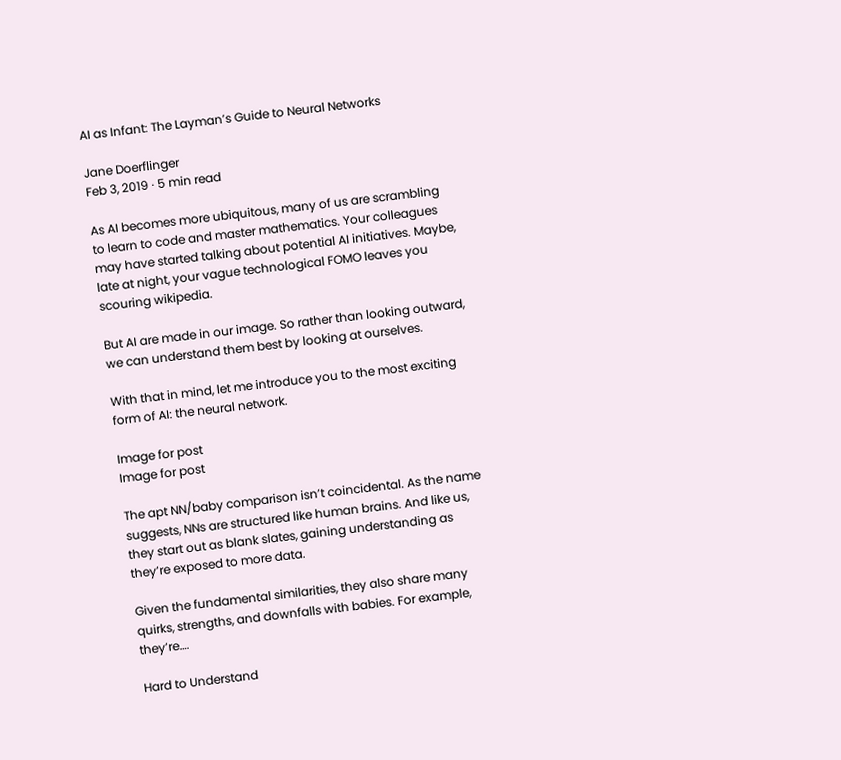AI as Infant: The Layman’s Guide to Neural Networks

Jane Doerflinger
Feb 3, 2019 · 5 min read

As AI becomes more ubiquitous, many of us are scrambling to learn to code and master mathematics. Your colleagues may have started talking about potential AI initiatives. Maybe, late at night, your vague technological FOMO leaves you scouring wikipedia.

But AI are made in our image. So rather than looking outward, we can understand them best by looking at ourselves.

With that in mind, let me introduce you to the most exciting form of AI: the neural network.

Image for post
Image for post

The apt NN/baby comparison isn’t coincidental. As the name suggests, NNs are structured like human brains. And like us, they start out as blank slates, gaining understanding as they’re exposed to more data.

Given the fundamental similarities, they also share many quirks, strengths, and downfalls with babies. For example, they’re….

Hard to Understand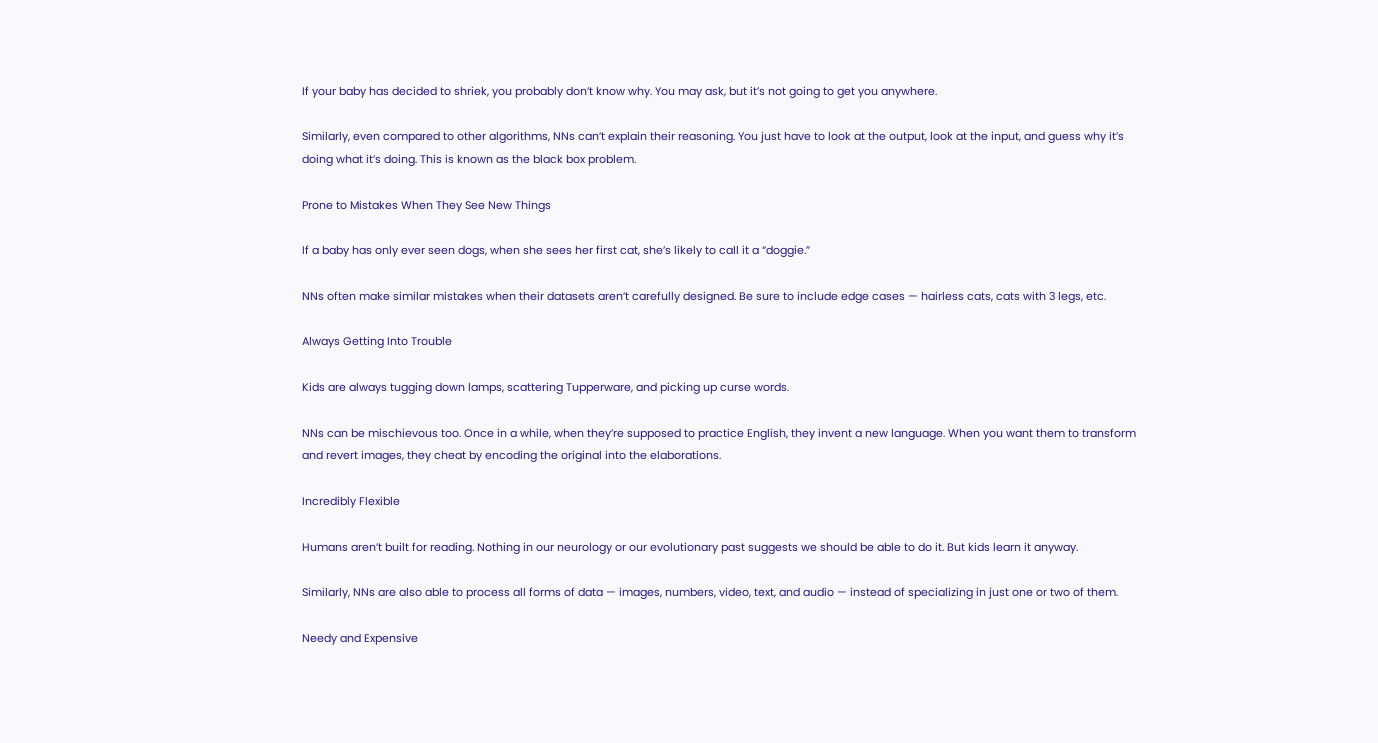If your baby has decided to shriek, you probably don’t know why. You may ask, but it’s not going to get you anywhere.

Similarly, even compared to other algorithms, NNs can’t explain their reasoning. You just have to look at the output, look at the input, and guess why it’s doing what it’s doing. This is known as the black box problem.

Prone to Mistakes When They See New Things

If a baby has only ever seen dogs, when she sees her first cat, she’s likely to call it a “doggie.”

NNs often make similar mistakes when their datasets aren’t carefully designed. Be sure to include edge cases — hairless cats, cats with 3 legs, etc.

Always Getting Into Trouble

Kids are always tugging down lamps, scattering Tupperware, and picking up curse words.

NNs can be mischievous too. Once in a while, when they’re supposed to practice English, they invent a new language. When you want them to transform and revert images, they cheat by encoding the original into the elaborations.

Incredibly Flexible

Humans aren’t built for reading. Nothing in our neurology or our evolutionary past suggests we should be able to do it. But kids learn it anyway.

Similarly, NNs are also able to process all forms of data — images, numbers, video, text, and audio — instead of specializing in just one or two of them.

Needy and Expensive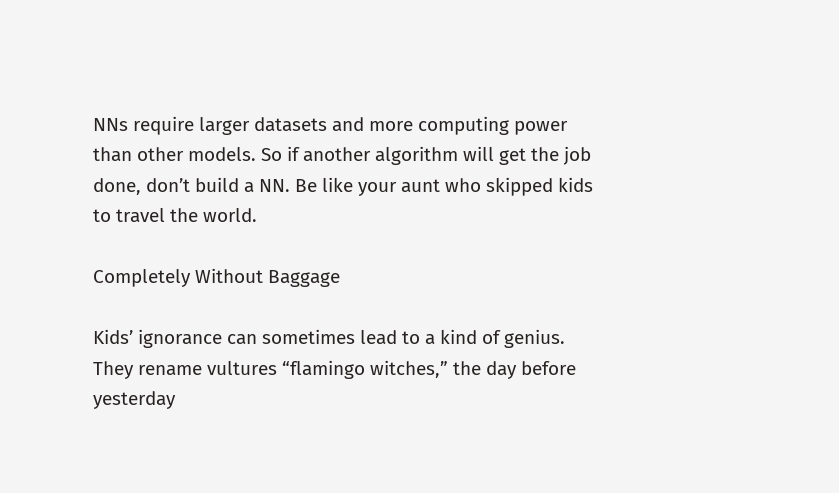NNs require larger datasets and more computing power than other models. So if another algorithm will get the job done, don’t build a NN. Be like your aunt who skipped kids to travel the world.

Completely Without Baggage

Kids’ ignorance can sometimes lead to a kind of genius. They rename vultures “flamingo witches,” the day before yesterday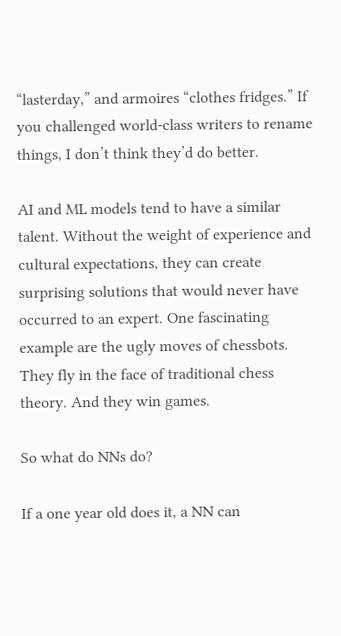“lasterday,” and armoires “clothes fridges.” If you challenged world-class writers to rename things, I don’t think they’d do better.

AI and ML models tend to have a similar talent. Without the weight of experience and cultural expectations, they can create surprising solutions that would never have occurred to an expert. One fascinating example are the ugly moves of chessbots. They fly in the face of traditional chess theory. And they win games.

So what do NNs do?

If a one year old does it, a NN can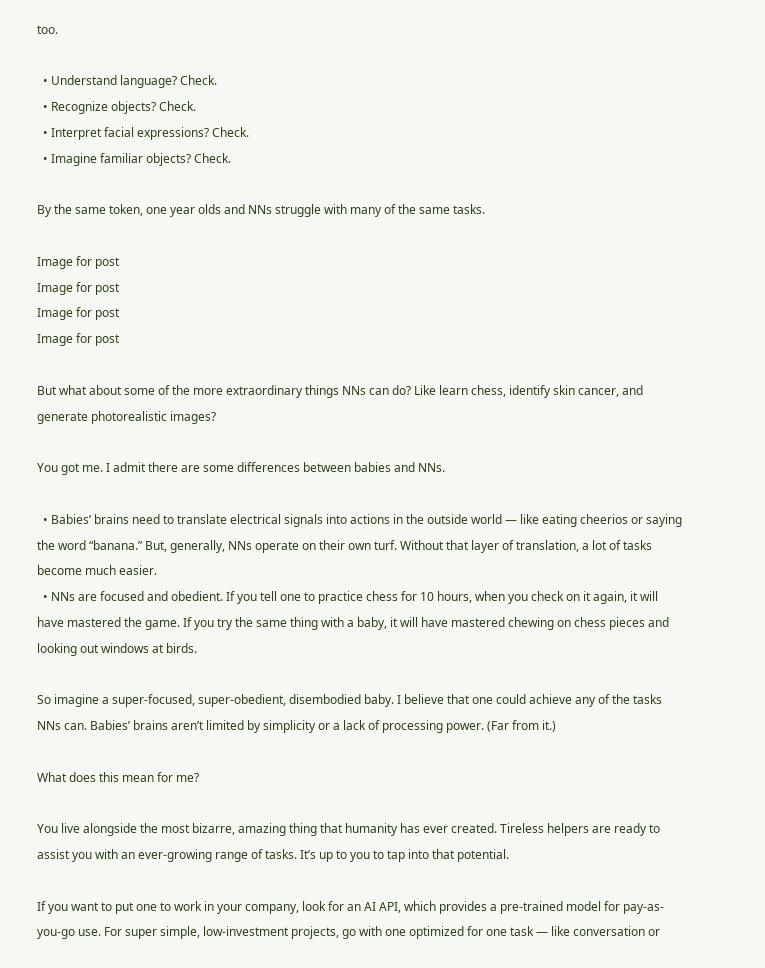too.

  • Understand language? Check.
  • Recognize objects? Check.
  • Interpret facial expressions? Check.
  • Imagine familiar objects? Check.

By the same token, one year olds and NNs struggle with many of the same tasks.

Image for post
Image for post
Image for post
Image for post

But what about some of the more extraordinary things NNs can do? Like learn chess, identify skin cancer, and generate photorealistic images?

You got me. I admit there are some differences between babies and NNs.

  • Babies’ brains need to translate electrical signals into actions in the outside world — like eating cheerios or saying the word “banana.” But, generally, NNs operate on their own turf. Without that layer of translation, a lot of tasks become much easier.
  • NNs are focused and obedient. If you tell one to practice chess for 10 hours, when you check on it again, it will have mastered the game. If you try the same thing with a baby, it will have mastered chewing on chess pieces and looking out windows at birds.

So imagine a super-focused, super-obedient, disembodied baby. I believe that one could achieve any of the tasks NNs can. Babies’ brains aren’t limited by simplicity or a lack of processing power. (Far from it.)

What does this mean for me?

You live alongside the most bizarre, amazing thing that humanity has ever created. Tireless helpers are ready to assist you with an ever-growing range of tasks. It’s up to you to tap into that potential.

If you want to put one to work in your company, look for an AI API, which provides a pre-trained model for pay-as-you-go use. For super simple, low-investment projects, go with one optimized for one task — like conversation or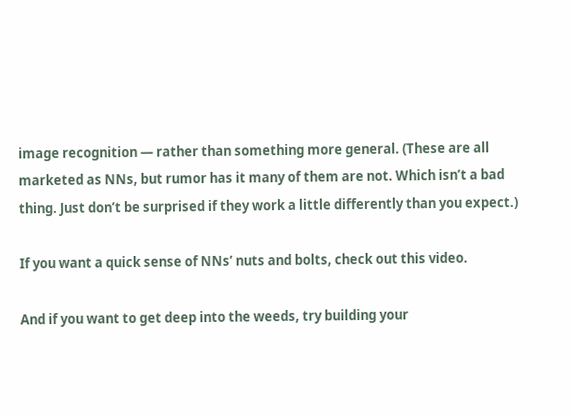image recognition — rather than something more general. (These are all marketed as NNs, but rumor has it many of them are not. Which isn’t a bad thing. Just don’t be surprised if they work a little differently than you expect.)

If you want a quick sense of NNs’ nuts and bolts, check out this video.

And if you want to get deep into the weeds, try building your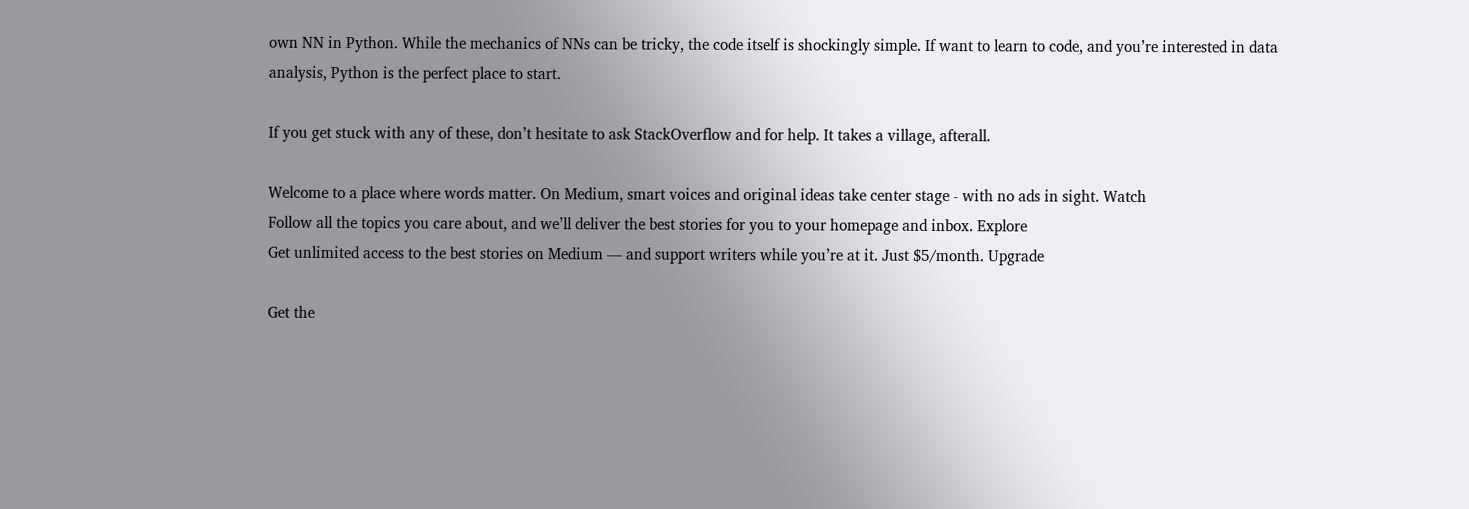own NN in Python. While the mechanics of NNs can be tricky, the code itself is shockingly simple. If want to learn to code, and you’re interested in data analysis, Python is the perfect place to start.

If you get stuck with any of these, don’t hesitate to ask StackOverflow and for help. It takes a village, afterall.

Welcome to a place where words matter. On Medium, smart voices and original ideas take center stage - with no ads in sight. Watch
Follow all the topics you care about, and we’ll deliver the best stories for you to your homepage and inbox. Explore
Get unlimited access to the best stories on Medium — and support writers while you’re at it. Just $5/month. Upgrade

Get the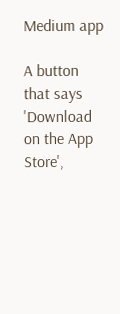Medium app

A button that says 'Download on the App Store',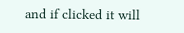and if clicked it will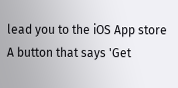lead you to the iOS App store
A button that says 'Get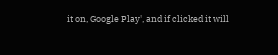it on, Google Play', and if clicked it will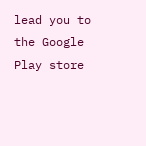lead you to the Google Play store